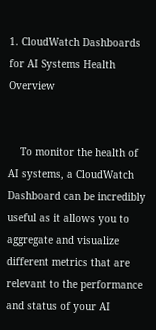1. CloudWatch Dashboards for AI Systems Health Overview


    To monitor the health of AI systems, a CloudWatch Dashboard can be incredibly useful as it allows you to aggregate and visualize different metrics that are relevant to the performance and status of your AI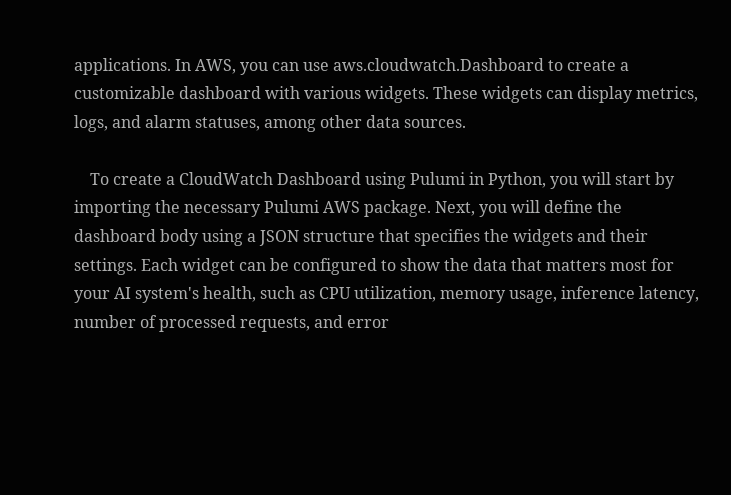applications. In AWS, you can use aws.cloudwatch.Dashboard to create a customizable dashboard with various widgets. These widgets can display metrics, logs, and alarm statuses, among other data sources.

    To create a CloudWatch Dashboard using Pulumi in Python, you will start by importing the necessary Pulumi AWS package. Next, you will define the dashboard body using a JSON structure that specifies the widgets and their settings. Each widget can be configured to show the data that matters most for your AI system's health, such as CPU utilization, memory usage, inference latency, number of processed requests, and error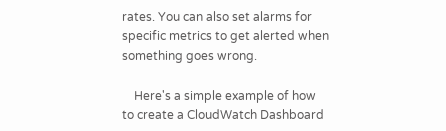rates. You can also set alarms for specific metrics to get alerted when something goes wrong.

    Here's a simple example of how to create a CloudWatch Dashboard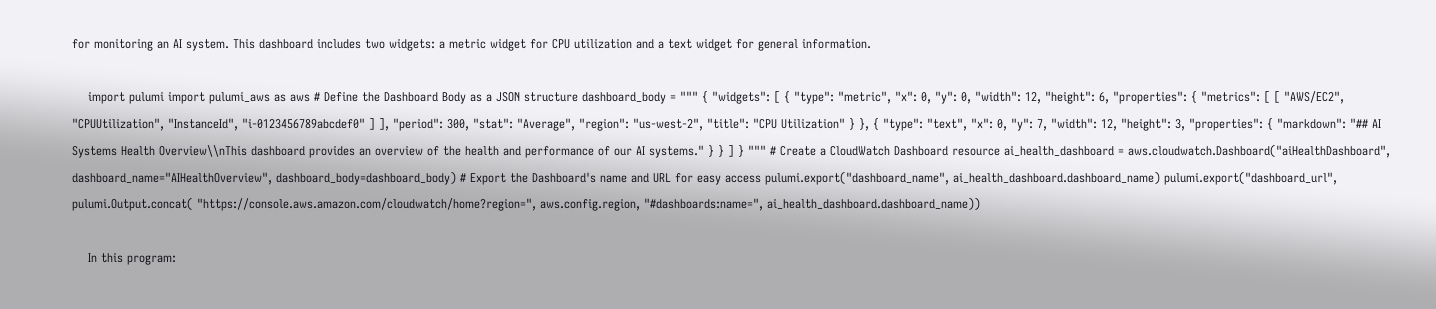for monitoring an AI system. This dashboard includes two widgets: a metric widget for CPU utilization and a text widget for general information.

    import pulumi import pulumi_aws as aws # Define the Dashboard Body as a JSON structure dashboard_body = """ { "widgets": [ { "type": "metric", "x": 0, "y": 0, "width": 12, "height": 6, "properties": { "metrics": [ [ "AWS/EC2", "CPUUtilization", "InstanceId", "i-0123456789abcdef0" ] ], "period": 300, "stat": "Average", "region": "us-west-2", "title": "CPU Utilization" } }, { "type": "text", "x": 0, "y": 7, "width": 12, "height": 3, "properties": { "markdown": "## AI Systems Health Overview\\nThis dashboard provides an overview of the health and performance of our AI systems." } } ] } """ # Create a CloudWatch Dashboard resource ai_health_dashboard = aws.cloudwatch.Dashboard("aiHealthDashboard", dashboard_name="AIHealthOverview", dashboard_body=dashboard_body) # Export the Dashboard's name and URL for easy access pulumi.export("dashboard_name", ai_health_dashboard.dashboard_name) pulumi.export("dashboard_url", pulumi.Output.concat( "https://console.aws.amazon.com/cloudwatch/home?region=", aws.config.region, "#dashboards:name=", ai_health_dashboard.dashboard_name))

    In this program: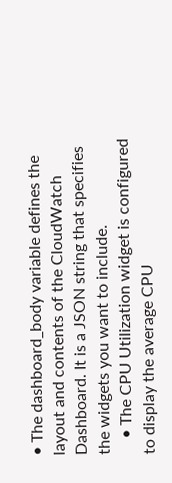• The dashboard_body variable defines the layout and contents of the CloudWatch Dashboard. It is a JSON string that specifies the widgets you want to include.
    • The CPU Utilization widget is configured to display the average CPU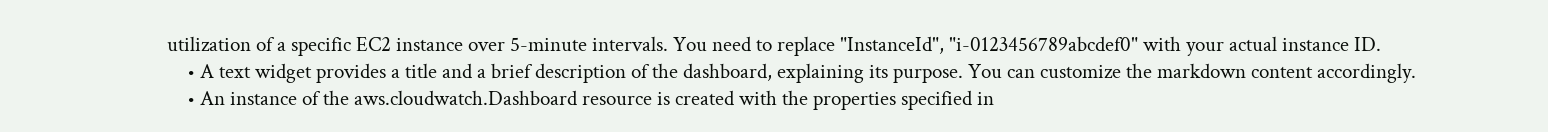utilization of a specific EC2 instance over 5-minute intervals. You need to replace "InstanceId", "i-0123456789abcdef0" with your actual instance ID.
    • A text widget provides a title and a brief description of the dashboard, explaining its purpose. You can customize the markdown content accordingly.
    • An instance of the aws.cloudwatch.Dashboard resource is created with the properties specified in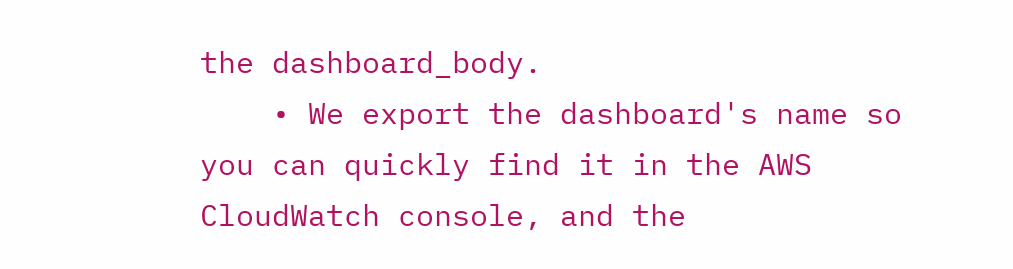the dashboard_body.
    • We export the dashboard's name so you can quickly find it in the AWS CloudWatch console, and the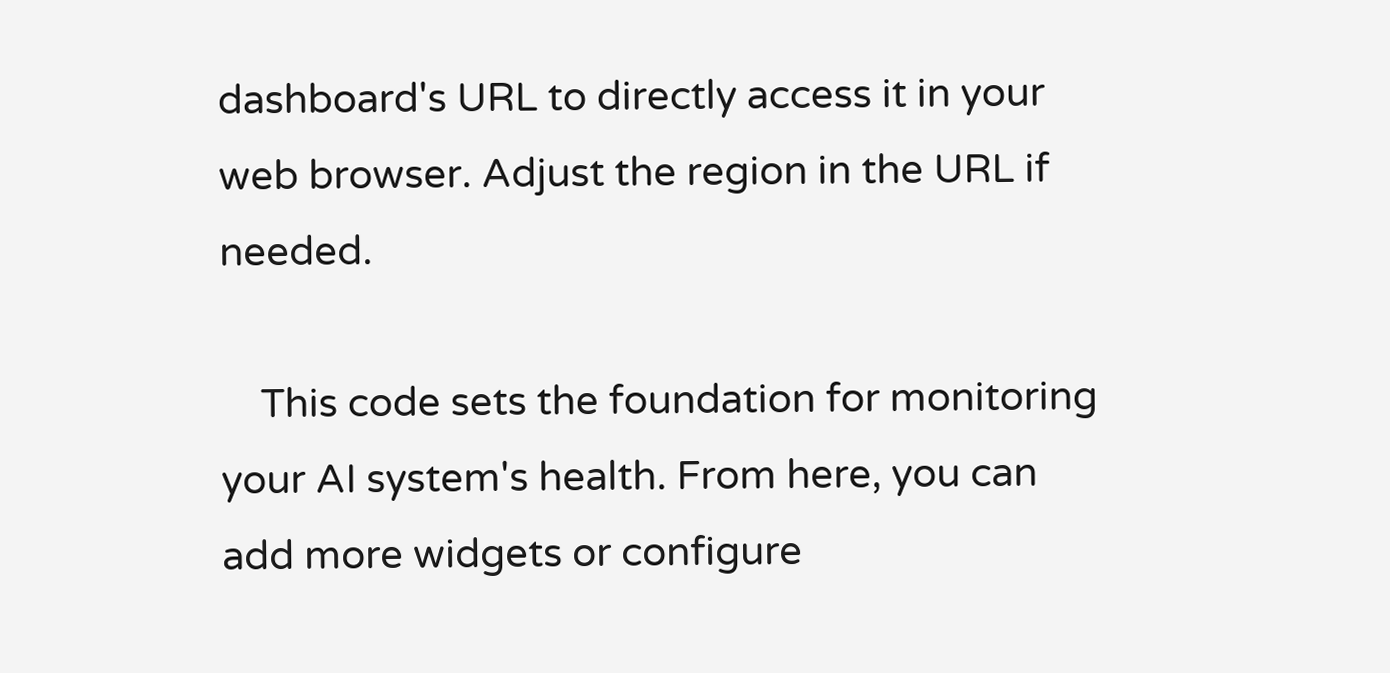dashboard's URL to directly access it in your web browser. Adjust the region in the URL if needed.

    This code sets the foundation for monitoring your AI system's health. From here, you can add more widgets or configure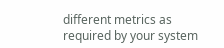different metrics as required by your system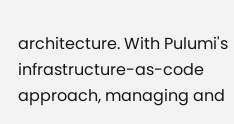architecture. With Pulumi's infrastructure-as-code approach, managing and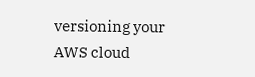versioning your AWS cloud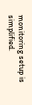monitoring setup is simplified.